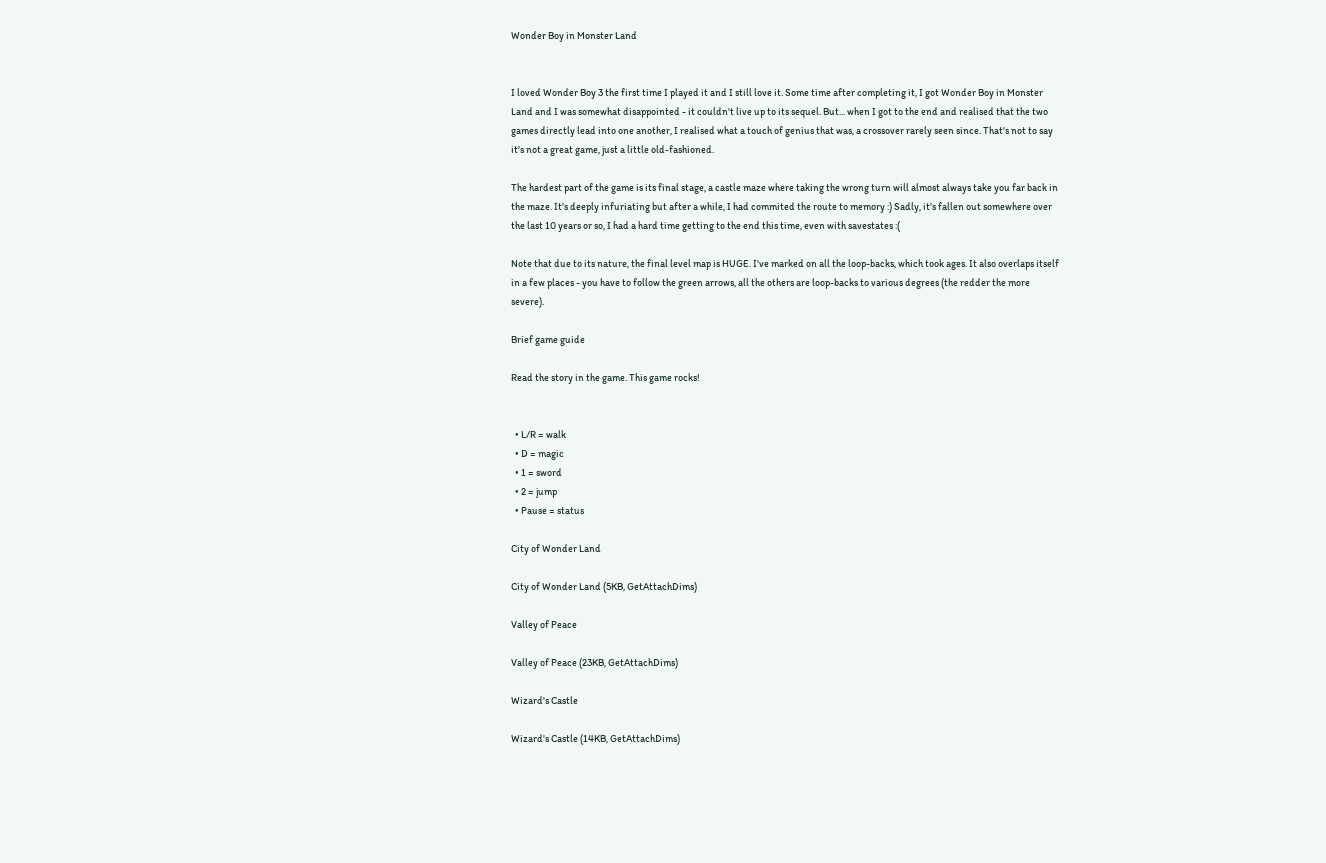Wonder Boy in Monster Land


I loved Wonder Boy 3 the first time I played it and I still love it. Some time after completing it, I got Wonder Boy in Monster Land and I was somewhat disappointed - it couldn't live up to its sequel. But... when I got to the end and realised that the two games directly lead into one another, I realised what a touch of genius that was, a crossover rarely seen since. That's not to say it's not a great game, just a little old-fashioned.

The hardest part of the game is its final stage, a castle maze where taking the wrong turn will almost always take you far back in the maze. It's deeply infuriating but after a while, I had commited the route to memory :) Sadly, it's fallen out somewhere over the last 10 years or so, I had a hard time getting to the end this time, even with savestates :(

Note that due to its nature, the final level map is HUGE. I've marked on all the loop-backs, which took ages. It also overlaps itself in a few places - you have to follow the green arrows, all the others are loop-backs to various degrees (the redder the more severe).

Brief game guide

Read the story in the game. This game rocks!


  • L/R = walk
  • D = magic
  • 1 = sword
  • 2 = jump
  • Pause = status

City of Wonder Land

City of Wonder Land (5KB, GetAttachDims)

Valley of Peace

Valley of Peace (23KB, GetAttachDims)

Wizard's Castle

Wizard's Castle (14KB, GetAttachDims)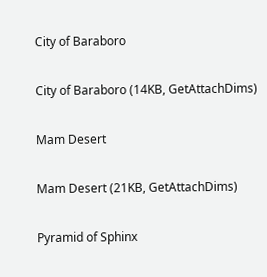City of Baraboro

City of Baraboro (14KB, GetAttachDims)

Mam Desert

Mam Desert (21KB, GetAttachDims)

Pyramid of Sphinx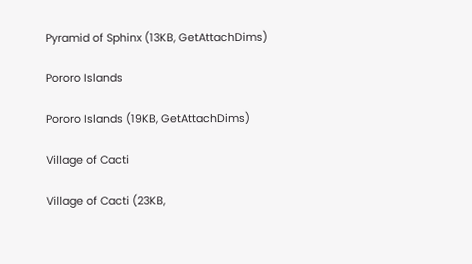Pyramid of Sphinx (13KB, GetAttachDims)

Pororo Islands

Pororo Islands (19KB, GetAttachDims)

Village of Cacti

Village of Cacti (23KB,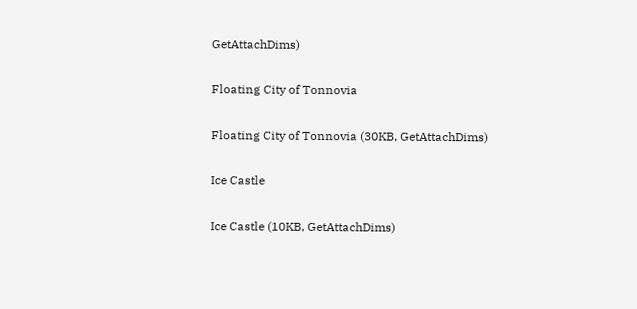GetAttachDims)

Floating City of Tonnovia

Floating City of Tonnovia (30KB, GetAttachDims)

Ice Castle

Ice Castle (10KB, GetAttachDims)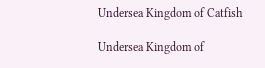Undersea Kingdom of Catfish

Undersea Kingdom of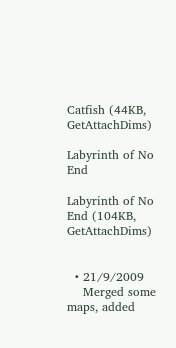Catfish (44KB, GetAttachDims)

Labyrinth of No End

Labyrinth of No End (104KB, GetAttachDims)


  • 21/9/2009
    Merged some maps, added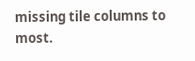missing tile columns to most.